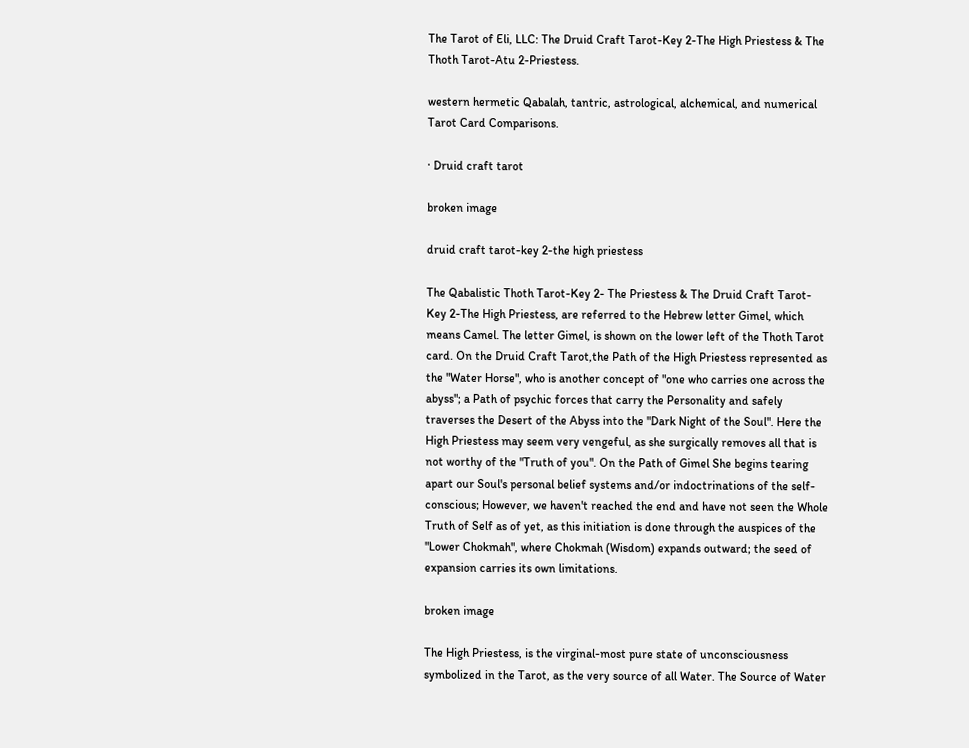The Tarot of Eli, LLC: The Druid Craft Tarot-Key 2-The High Priestess & The Thoth Tarot-Atu 2-Priestess.

western hermetic Qabalah, tantric, astrological, alchemical, and numerical  Tarot Card Comparisons.

· Druid craft tarot

broken image

druid craft tarot-key 2-the high priestess

The Qabalistic Thoth Tarot-Key 2- The Priestess & The Druid Craft Tarot-Key 2-The High Priestess, are referred to the Hebrew letter Gimel, which means Camel. The letter Gimel, is shown on the lower left of the Thoth Tarot card. On the Druid Craft Tarot,the Path of the High Priestess represented as the "Water Horse", who is another concept of "one who carries one across the abyss"; a Path of psychic forces that carry the Personality and safely traverses the Desert of the Abyss into the "Dark Night of the Soul". Here the High Priestess may seem very vengeful, as she surgically removes all that is not worthy of the "Truth of you". On the Path of Gimel She begins tearing apart our Soul's personal belief systems and/or indoctrinations of the self-conscious; However, we haven't reached the end and have not seen the Whole Truth of Self as of yet, as this initiation is done through the auspices of the "Lower Chokmah", where Chokmah (Wisdom) expands outward; the seed of expansion carries its own limitations.

broken image

The High Priestess, is the virginal-most pure state of unconsciousness symbolized in the Tarot, as the very source of all Water. The Source of Water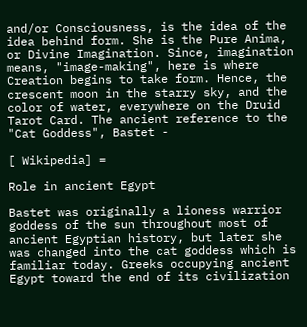and/or Consciousness, is the idea of the idea behind form. She is the Pure Anima, or Divine Imagination. Since, imagination means, "image-making", here is where Creation begins to take form. Hence, the crescent moon in the starry sky, and the color of water, everywhere on the Druid Tarot Card. The ancient reference to the "Cat Goddess", Bastet -

[ Wikipedia] =

Role in ancient Egypt

Bastet was originally a lioness warrior goddess of the sun throughout most of ancient Egyptian history, but later she was changed into the cat goddess which is familiar today. Greeks occupying ancient Egypt toward the end of its civilization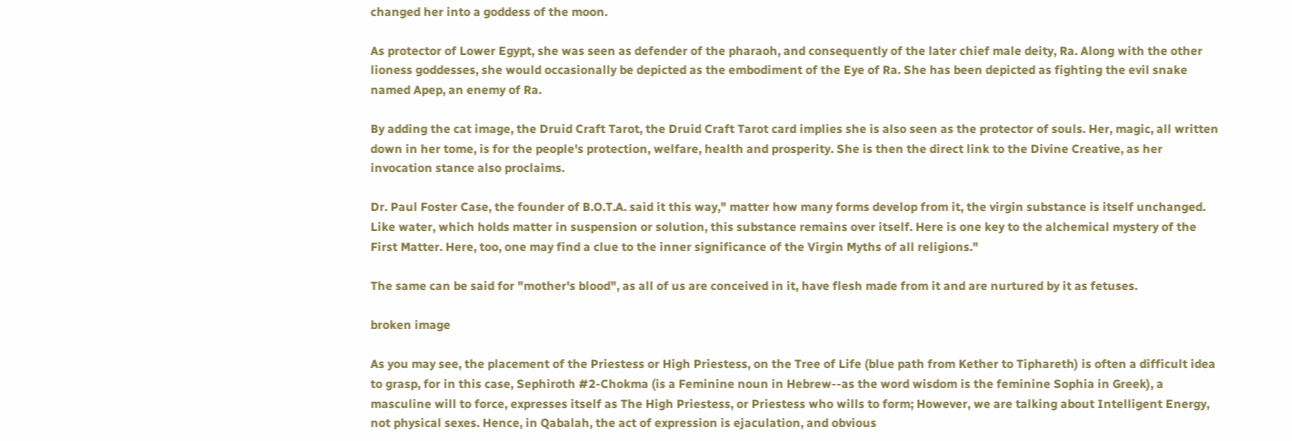changed her into a goddess of the moon.

As protector of Lower Egypt, she was seen as defender of the pharaoh, and consequently of the later chief male deity, Ra. Along with the other lioness goddesses, she would occasionally be depicted as the embodiment of the Eye of Ra. She has been depicted as fighting the evil snake named Apep, an enemy of Ra.

By adding the cat image, the Druid Craft Tarot, the Druid Craft Tarot card implies she is also seen as the protector of souls. Her, magic, all written down in her tome, is for the people's protection, welfare, health and prosperity. She is then the direct link to the Divine Creative, as her invocation stance also proclaims.

Dr. Paul Foster Case, the founder of B.O.T.A. said it this way," matter how many forms develop from it, the virgin substance is itself unchanged. Like water, which holds matter in suspension or solution, this substance remains over itself. Here is one key to the alchemical mystery of the First Matter. Here, too, one may find a clue to the inner significance of the Virgin Myths of all religions."

The same can be said for "mother's blood", as all of us are conceived in it, have flesh made from it and are nurtured by it as fetuses.

broken image

As you may see, the placement of the Priestess or High Priestess, on the Tree of Life (blue path from Kether to Tiphareth) is often a difficult idea to grasp, for in this case, Sephiroth #2-Chokma (is a Feminine noun in Hebrew--as the word wisdom is the feminine Sophia in Greek), a masculine will to force, expresses itself as The High Priestess, or Priestess who wills to form; However, we are talking about Intelligent Energy, not physical sexes. Hence, in Qabalah, the act of expression is ejaculation, and obvious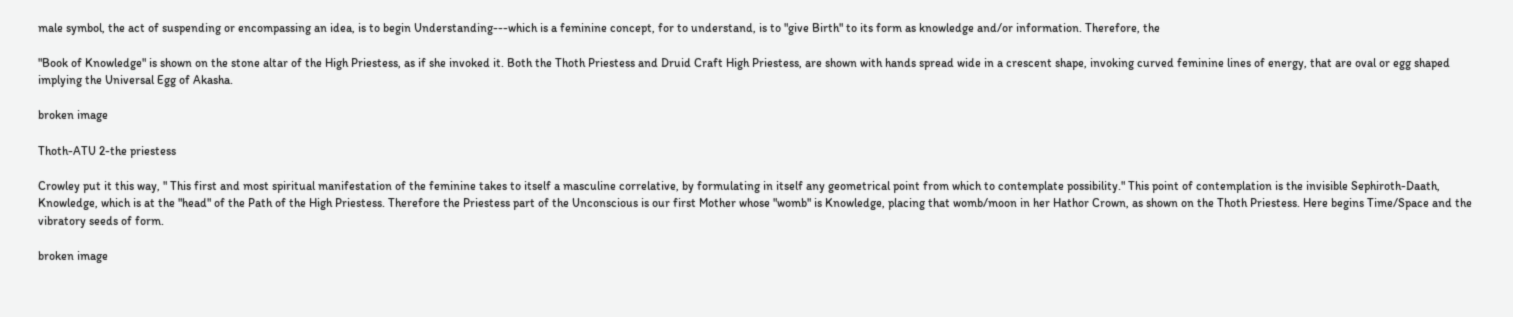male symbol, the act of suspending or encompassing an idea, is to begin Understanding---which is a feminine concept, for to understand, is to "give Birth" to its form as knowledge and/or information. Therefore, the

"Book of Knowledge" is shown on the stone altar of the High Priestess, as if she invoked it. Both the Thoth Priestess and Druid Craft High Priestess, are shown with hands spread wide in a crescent shape, invoking curved feminine lines of energy, that are oval or egg shaped implying the Universal Egg of Akasha.

broken image

Thoth-ATU 2-the priestess

Crowley put it this way, " This first and most spiritual manifestation of the feminine takes to itself a masculine correlative, by formulating in itself any geometrical point from which to contemplate possibility." This point of contemplation is the invisible Sephiroth-Daath, Knowledge, which is at the "head" of the Path of the High Priestess. Therefore the Priestess part of the Unconscious is our first Mother whose "womb" is Knowledge, placing that womb/moon in her Hathor Crown, as shown on the Thoth Priestess. Here begins Time/Space and the vibratory seeds of form.

broken image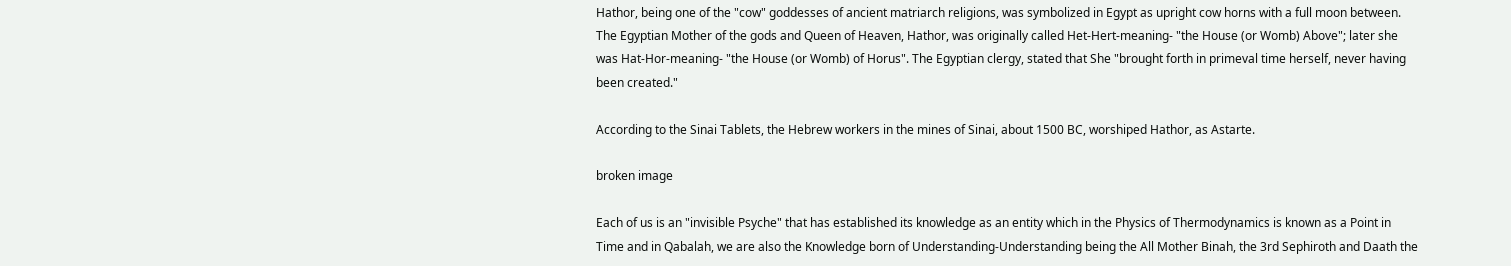Hathor, being one of the "cow" goddesses of ancient matriarch religions, was symbolized in Egypt as upright cow horns with a full moon between. The Egyptian Mother of the gods and Queen of Heaven, Hathor, was originally called Het-Hert-meaning- "the House (or Womb) Above"; later she was Hat-Hor-meaning- "the House (or Womb) of Horus". The Egyptian clergy, stated that She "brought forth in primeval time herself, never having been created."

According to the Sinai Tablets, the Hebrew workers in the mines of Sinai, about 1500 BC, worshiped Hathor, as Astarte.

broken image

Each of us is an "invisible Psyche" that has established its knowledge as an entity which in the Physics of Thermodynamics is known as a Point in Time and in Qabalah, we are also the Knowledge born of Understanding-Understanding being the All Mother Binah, the 3rd Sephiroth and Daath the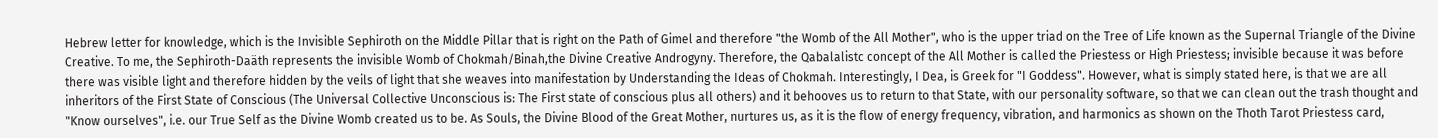Hebrew letter for knowledge, which is the Invisible Sephiroth on the Middle Pillar that is right on the Path of Gimel and therefore "the Womb of the All Mother", who is the upper triad on the Tree of Life known as the Supernal Triangle of the Divine Creative. To me, the Sephiroth-Daäth represents the invisible Womb of Chokmah/Binah,the Divine Creative Androgyny. Therefore, the Qabalalistc concept of the All Mother is called the Priestess or High Priestess; invisible because it was before there was visible light and therefore hidden by the veils of light that she weaves into manifestation by Understanding the Ideas of Chokmah. Interestingly, I Dea, is Greek for "I Goddess". However, what is simply stated here, is that we are all inheritors of the First State of Conscious (The Universal Collective Unconscious is: The First state of conscious plus all others) and it behooves us to return to that State, with our personality software, so that we can clean out the trash thought and "Know ourselves", i.e. our True Self as the Divine Womb created us to be. As Souls, the Divine Blood of the Great Mother, nurtures us, as it is the flow of energy frequency, vibration, and harmonics as shown on the Thoth Tarot Priestess card,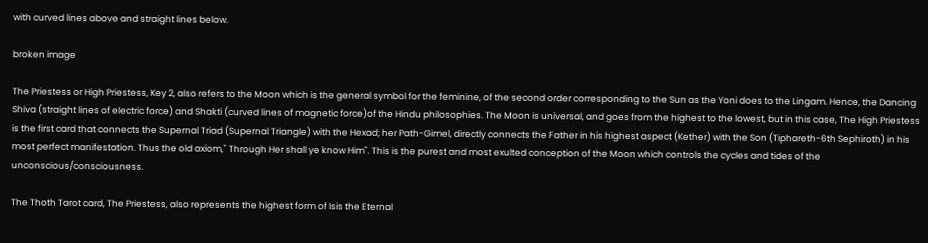with curved lines above and straight lines below.

broken image

The Priestess or High Priestess, Key 2, also refers to the Moon which is the general symbol for the feminine, of the second order corresponding to the Sun as the Yoni does to the Lingam. Hence, the Dancing Shiva (straight lines of electric force) and Shakti (curved lines of magnetic force)of the Hindu philosophies. The Moon is universal, and goes from the highest to the lowest, but in this case, The High Priestess is the first card that connects the Supernal Triad (Supernal Triangle) with the Hexad; her Path-Gimel, directly connects the Father in his highest aspect (Kether) with the Son (Tiphareth-6th Sephiroth) in his most perfect manifestation. Thus the old axiom," Through Her shall ye know Him". This is the purest and most exulted conception of the Moon which controls the cycles and tides of the unconscious/consciousness.

The Thoth Tarot card, The Priestess, also represents the highest form of Isis the Eternal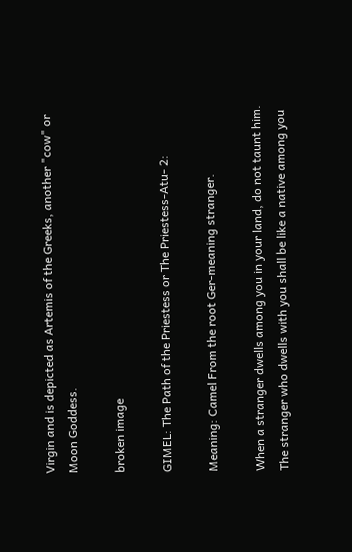Virgin and is depicted as Artemis of the Greeks, another "cow" or Moon Goddess.

broken image

GIMEL: The Path of the Priestess or The Priestess-Atu- 2:

Meaning: Camel From the root Ger-meaning stranger.

When a stranger dwells among you in your land, do not taunt him. The stranger who dwells with you shall be like a native among you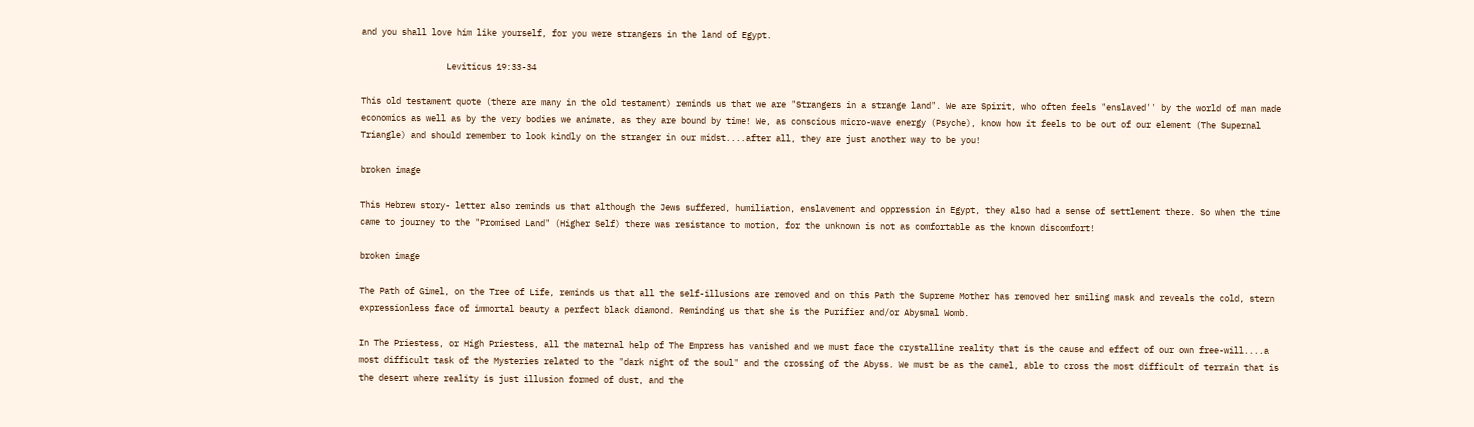and you shall love him like yourself, for you were strangers in the land of Egypt.

                 Leviticus 19:33-34

This old testament quote (there are many in the old testament) reminds us that we are "Strangers in a strange land". We are Spirit, who often feels "enslaved'' by the world of man made economics as well as by the very bodies we animate, as they are bound by time! We, as conscious micro-wave energy (Psyche), know how it feels to be out of our element (The Supernal Triangle) and should remember to look kindly on the stranger in our midst....after all, they are just another way to be you!

broken image

This Hebrew story- letter also reminds us that although the Jews suffered, humiliation, enslavement and oppression in Egypt, they also had a sense of settlement there. So when the time came to journey to the "Promised Land" (Higher Self) there was resistance to motion, for the unknown is not as comfortable as the known discomfort!

broken image

The Path of Gimel, on the Tree of Life, reminds us that all the self-illusions are removed and on this Path the Supreme Mother has removed her smiling mask and reveals the cold, stern expressionless face of immortal beauty a perfect black diamond. Reminding us that she is the Purifier and/or Abysmal Womb.

In The Priestess, or High Priestess, all the maternal help of The Empress has vanished and we must face the crystalline reality that is the cause and effect of our own free-will....a most difficult task of the Mysteries related to the "dark night of the soul" and the crossing of the Abyss. We must be as the camel, able to cross the most difficult of terrain that is the desert where reality is just illusion formed of dust, and the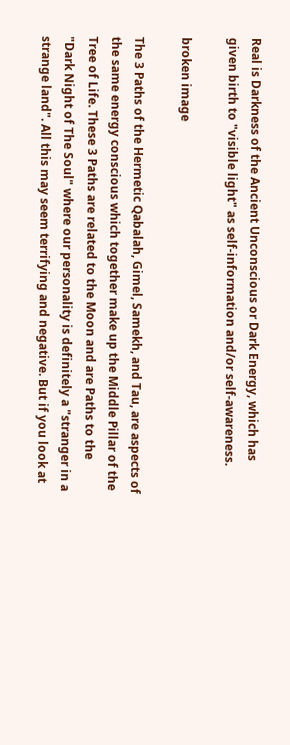Real is Darkness of the Ancient Unconscious or Dark Energy, which has given birth to "visible light" as self-information and/or self-awareness.

broken image

The 3 Paths of the Hermetic Qabalah, Gimel, Samekh, and Tau, are aspects of the same energy conscious which together make up the Middle Pillar of the Tree of Life. These 3 Paths are related to the Moon and are Paths to the "Dark Night of The Soul" where our personality is definitely a "stranger in a strange land". All this may seem terrifying and negative. But if you look at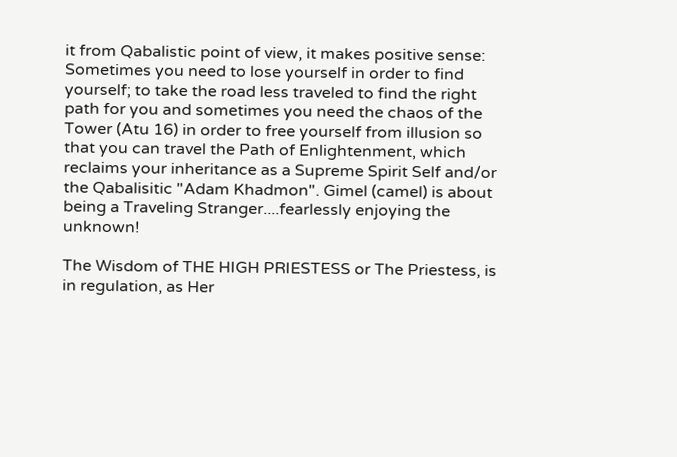it from Qabalistic point of view, it makes positive sense: Sometimes you need to lose yourself in order to find yourself; to take the road less traveled to find the right path for you and sometimes you need the chaos of the Tower (Atu 16) in order to free yourself from illusion so that you can travel the Path of Enlightenment, which reclaims your inheritance as a Supreme Spirit Self and/or the Qabalisitic "Adam Khadmon". Gimel (camel) is about being a Traveling Stranger....fearlessly enjoying the unknown!

The Wisdom of THE HIGH PRIESTESS or The Priestess, is in regulation, as Her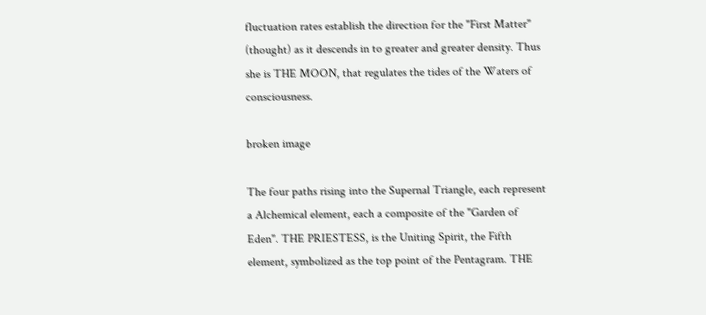fluctuation rates establish the direction for the "First Matter" (thought) as it descends in to greater and greater density. Thus she is THE MOON, that regulates the tides of the Waters of consciousness.

broken image

The four paths rising into the Supernal Triangle, each represent a Alchemical element, each a composite of the "Garden of Eden". THE PRIESTESS, is the Uniting Spirit, the Fifth element, symbolized as the top point of the Pentagram. THE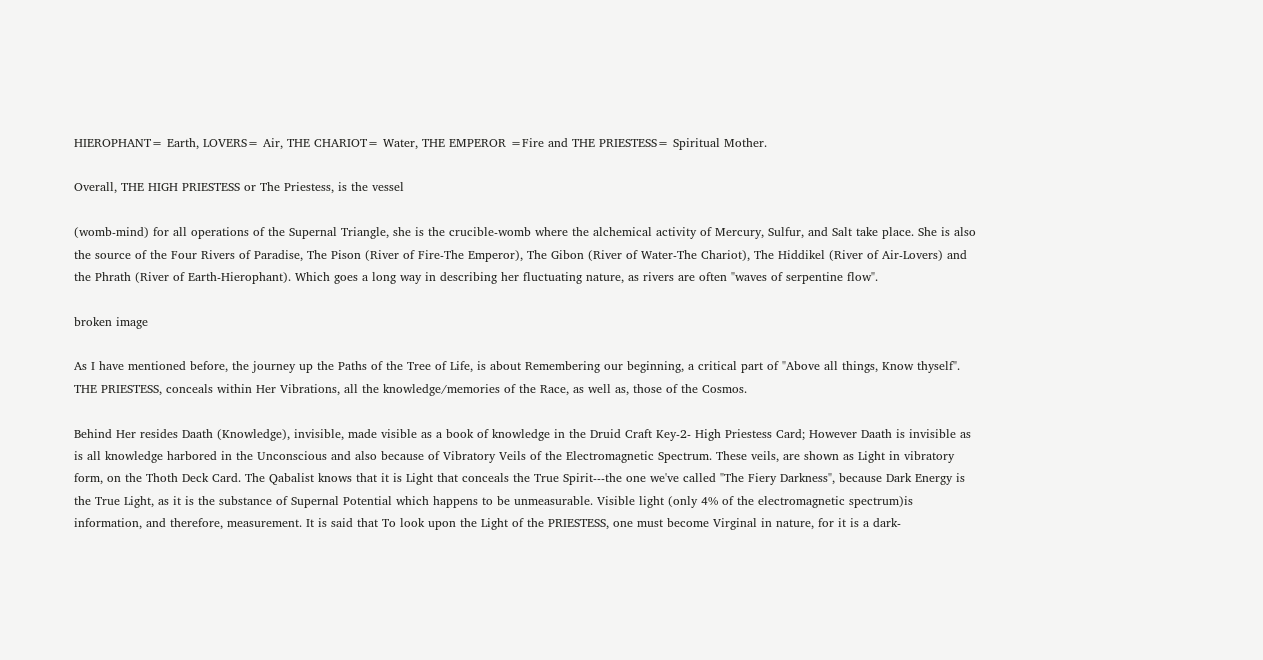HIEROPHANT= Earth, LOVERS= Air, THE CHARIOT= Water, THE EMPEROR =Fire and THE PRIESTESS= Spiritual Mother.

Overall, THE HIGH PRIESTESS or The Priestess, is the vessel

(womb-mind) for all operations of the Supernal Triangle, she is the crucible-womb where the alchemical activity of Mercury, Sulfur, and Salt take place. She is also the source of the Four Rivers of Paradise, The Pison (River of Fire-The Emperor), The Gibon (River of Water-The Chariot), The Hiddikel (River of Air-Lovers) and the Phrath (River of Earth-Hierophant). Which goes a long way in describing her fluctuating nature, as rivers are often "waves of serpentine flow".

broken image

As I have mentioned before, the journey up the Paths of the Tree of Life, is about Remembering our beginning, a critical part of "Above all things, Know thyself". THE PRIESTESS, conceals within Her Vibrations, all the knowledge/memories of the Race, as well as, those of the Cosmos.

Behind Her resides Daath (Knowledge), invisible, made visible as a book of knowledge in the Druid Craft Key-2- High Priestess Card; However Daath is invisible as is all knowledge harbored in the Unconscious and also because of Vibratory Veils of the Electromagnetic Spectrum. These veils, are shown as Light in vibratory form, on the Thoth Deck Card. The Qabalist knows that it is Light that conceals the True Spirit---the one we've called "The Fiery Darkness", because Dark Energy is the True Light, as it is the substance of Supernal Potential which happens to be unmeasurable. Visible light (only 4% of the electromagnetic spectrum)is information, and therefore, measurement. It is said that To look upon the Light of the PRIESTESS, one must become Virginal in nature, for it is a dark-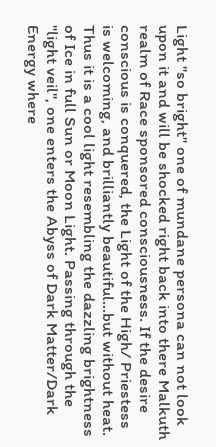Light "so bright" one of mundane persona can not look upon it and will be shocked right back into there Malkuth realm of Race sponsored consciousness. If the desire conscious is conquered, the Light of the High/ Priestess is welcoming, and brilliantly beautiful...but without heat. Thus it is a cool light resembling the dazzling brightness of Ice in full Sun or Moon Light. Passing through the "light veil", one enters the Abyss of Dark Matter/Dark Energy where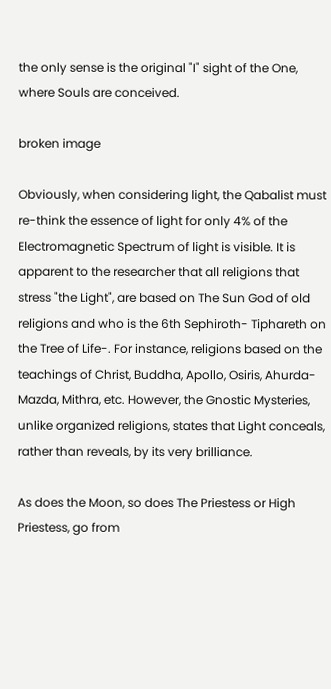the only sense is the original "I" sight of the One, where Souls are conceived.

broken image

Obviously, when considering light, the Qabalist must re-think the essence of light for only 4% of the Electromagnetic Spectrum of light is visible. It is apparent to the researcher that all religions that stress "the Light", are based on The Sun God of old religions and who is the 6th Sephiroth- Tiphareth on the Tree of Life-. For instance, religions based on the teachings of Christ, Buddha, Apollo, Osiris, Ahurda-Mazda, Mithra, etc. However, the Gnostic Mysteries, unlike organized religions, states that Light conceals, rather than reveals, by its very brilliance.

As does the Moon, so does The Priestess or High Priestess, go from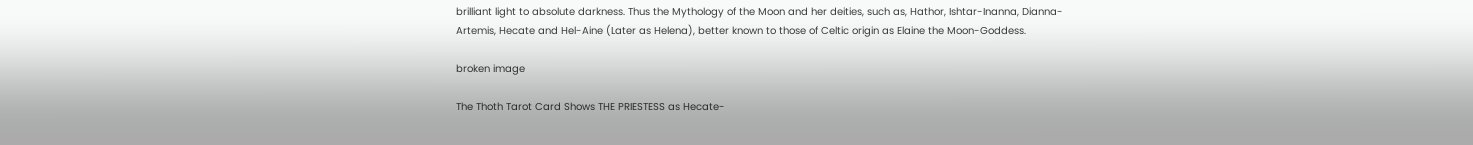brilliant light to absolute darkness. Thus the Mythology of the Moon and her deities, such as, Hathor, Ishtar-Inanna, Dianna-Artemis, Hecate and Hel-Aine (Later as Helena), better known to those of Celtic origin as Elaine the Moon-Goddess.

broken image

The Thoth Tarot Card Shows THE PRIESTESS as Hecate-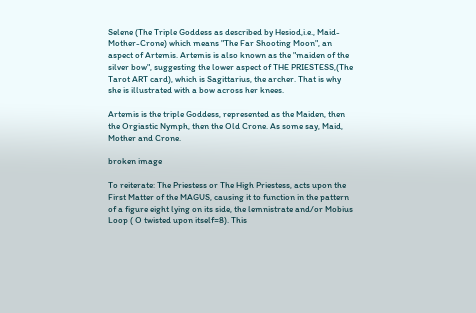Selene (The Triple Goddess as described by Hesiod,i.e., Maid-Mother-Crone) which means "The Far Shooting Moon", an aspect of Artemis. Artemis is also known as the "maiden of the silver bow", suggesting the lower aspect of THE PRIESTESS,(The Tarot ART card), which is Sagittarius, the archer. That is why she is illustrated with a bow across her knees.

Artemis is the triple Goddess, represented as the Maiden, then the Orgiastic Nymph, then the Old Crone. As some say, Maid, Mother and Crone.

broken image

To reiterate: The Priestess or The High Priestess, acts upon the First Matter of the MAGUS, causing it to function in the pattern of a figure eight lying on its side, the lemnistrate and/or Mobius Loop ( O twisted upon itself=8). This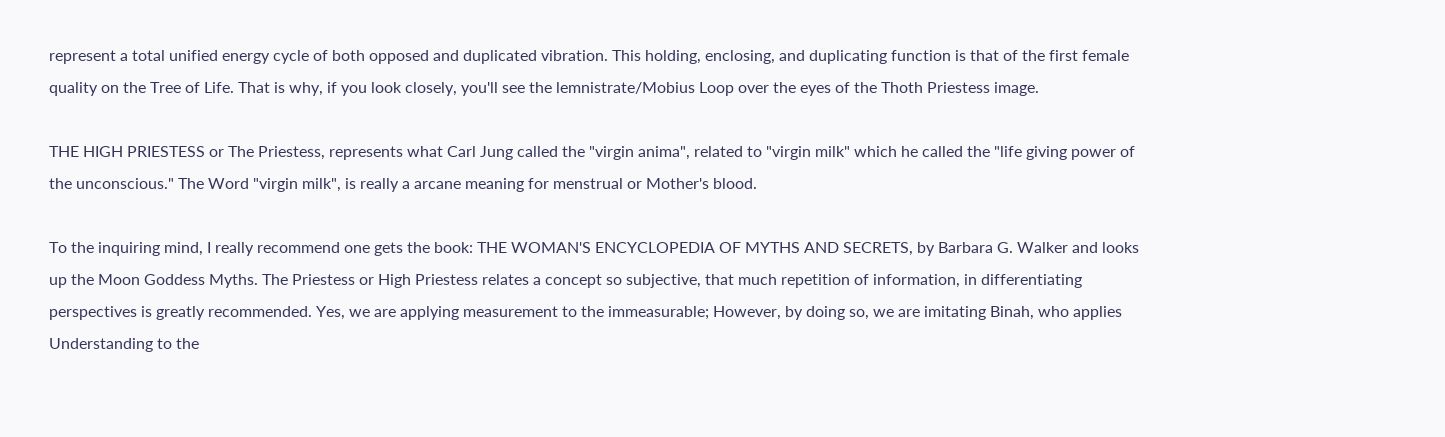represent a total unified energy cycle of both opposed and duplicated vibration. This holding, enclosing, and duplicating function is that of the first female quality on the Tree of Life. That is why, if you look closely, you'll see the lemnistrate/Mobius Loop over the eyes of the Thoth Priestess image.

THE HIGH PRIESTESS or The Priestess, represents what Carl Jung called the "virgin anima", related to "virgin milk" which he called the "life giving power of the unconscious." The Word "virgin milk", is really a arcane meaning for menstrual or Mother's blood.

To the inquiring mind, I really recommend one gets the book: THE WOMAN'S ENCYCLOPEDIA OF MYTHS AND SECRETS, by Barbara G. Walker and looks up the Moon Goddess Myths. The Priestess or High Priestess relates a concept so subjective, that much repetition of information, in differentiating perspectives is greatly recommended. Yes, we are applying measurement to the immeasurable; However, by doing so, we are imitating Binah, who applies Understanding to the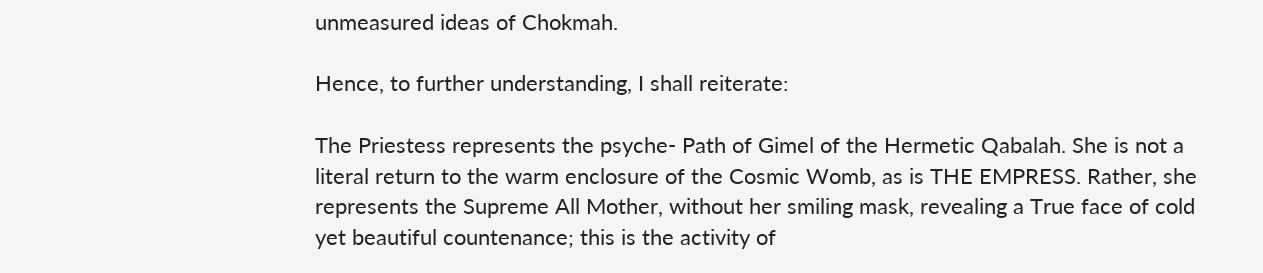unmeasured ideas of Chokmah.

Hence, to further understanding, I shall reiterate:

The Priestess represents the psyche- Path of Gimel of the Hermetic Qabalah. She is not a literal return to the warm enclosure of the Cosmic Womb, as is THE EMPRESS. Rather, she represents the Supreme All Mother, without her smiling mask, revealing a True face of cold yet beautiful countenance; this is the activity of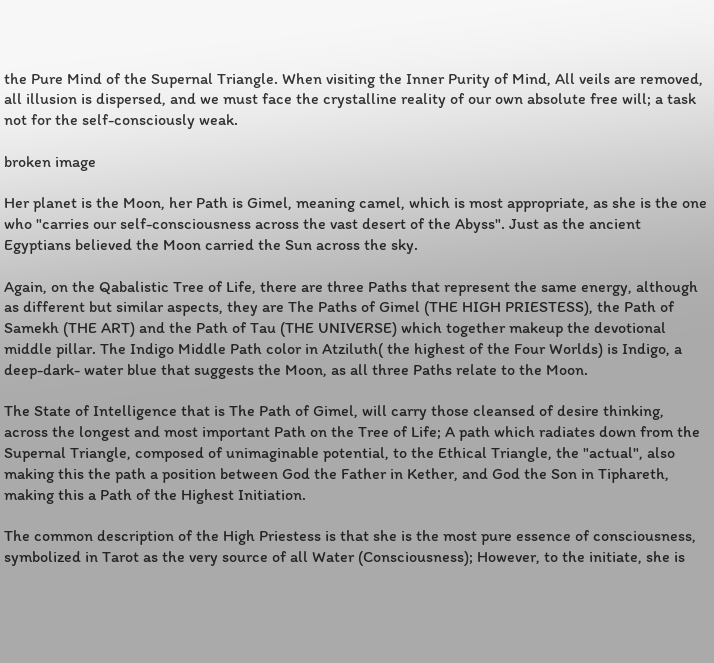the Pure Mind of the Supernal Triangle. When visiting the Inner Purity of Mind, All veils are removed, all illusion is dispersed, and we must face the crystalline reality of our own absolute free will; a task not for the self-consciously weak.

broken image

Her planet is the Moon, her Path is Gimel, meaning camel, which is most appropriate, as she is the one who "carries our self-consciousness across the vast desert of the Abyss". Just as the ancient Egyptians believed the Moon carried the Sun across the sky.

Again, on the Qabalistic Tree of Life, there are three Paths that represent the same energy, although as different but similar aspects, they are The Paths of Gimel (THE HIGH PRIESTESS), the Path of Samekh (THE ART) and the Path of Tau (THE UNIVERSE) which together makeup the devotional middle pillar. The Indigo Middle Path color in Atziluth( the highest of the Four Worlds) is Indigo, a deep-dark- water blue that suggests the Moon, as all three Paths relate to the Moon.

The State of Intelligence that is The Path of Gimel, will carry those cleansed of desire thinking, across the longest and most important Path on the Tree of Life; A path which radiates down from the Supernal Triangle, composed of unimaginable potential, to the Ethical Triangle, the "actual", also making this the path a position between God the Father in Kether, and God the Son in Tiphareth, making this a Path of the Highest Initiation.

The common description of the High Priestess is that she is the most pure essence of consciousness, symbolized in Tarot as the very source of all Water (Consciousness); However, to the initiate, she is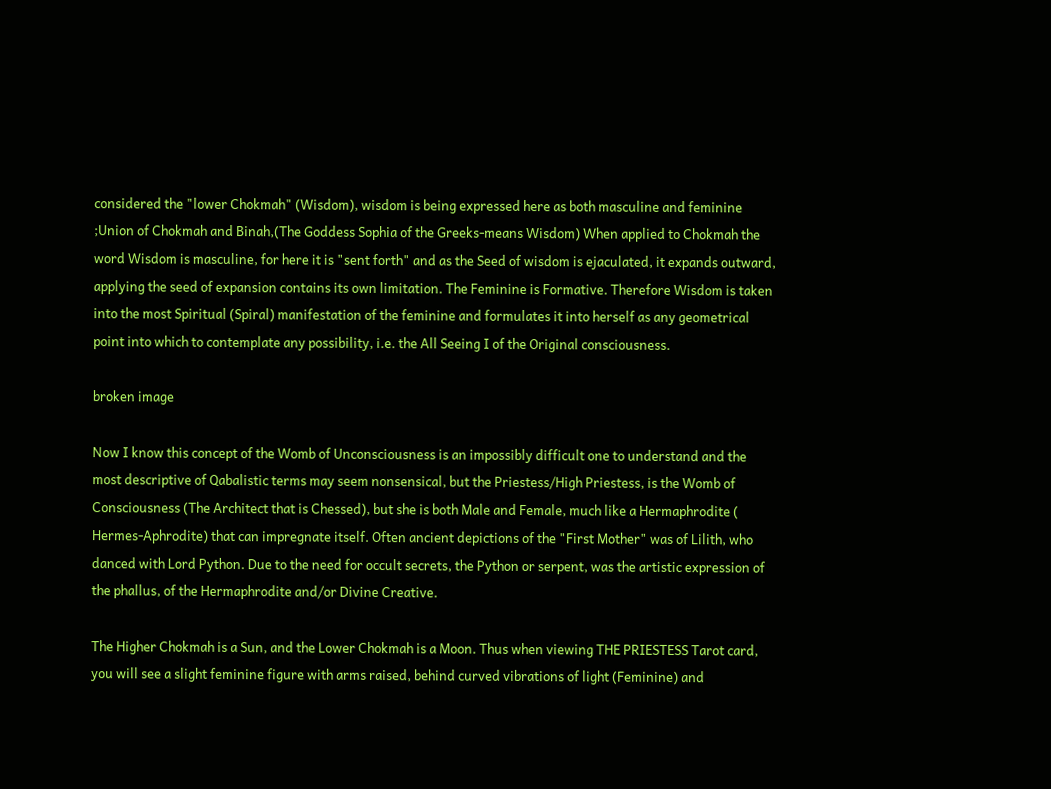considered the "lower Chokmah" (Wisdom), wisdom is being expressed here as both masculine and feminine ;Union of Chokmah and Binah,(The Goddess Sophia of the Greeks-means Wisdom) When applied to Chokmah the word Wisdom is masculine, for here it is "sent forth" and as the Seed of wisdom is ejaculated, it expands outward, applying the seed of expansion contains its own limitation. The Feminine is Formative. Therefore Wisdom is taken into the most Spiritual (Spiral) manifestation of the feminine and formulates it into herself as any geometrical point into which to contemplate any possibility, i.e. the All Seeing I of the Original consciousness.

broken image

Now I know this concept of the Womb of Unconsciousness is an impossibly difficult one to understand and the most descriptive of Qabalistic terms may seem nonsensical, but the Priestess/High Priestess, is the Womb of Consciousness (The Architect that is Chessed), but she is both Male and Female, much like a Hermaphrodite ( Hermes-Aphrodite) that can impregnate itself. Often ancient depictions of the "First Mother" was of Lilith, who danced with Lord Python. Due to the need for occult secrets, the Python or serpent, was the artistic expression of the phallus, of the Hermaphrodite and/or Divine Creative.

The Higher Chokmah is a Sun, and the Lower Chokmah is a Moon. Thus when viewing THE PRIESTESS Tarot card, you will see a slight feminine figure with arms raised, behind curved vibrations of light (Feminine) and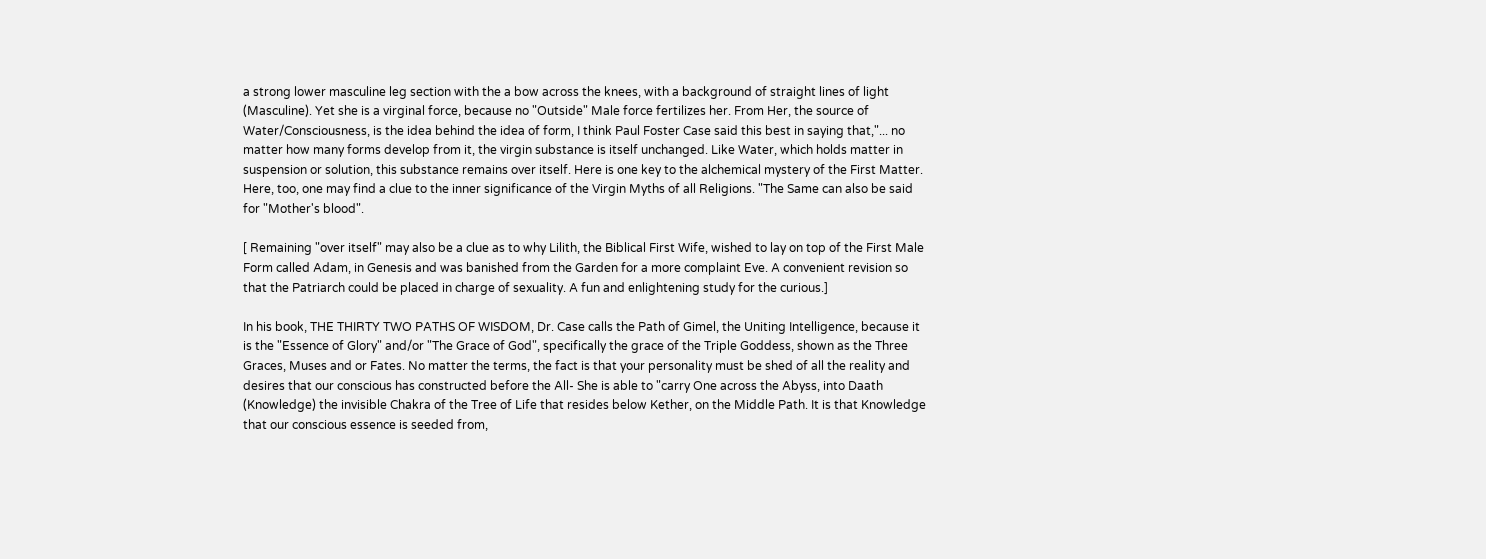a strong lower masculine leg section with the a bow across the knees, with a background of straight lines of light (Masculine). Yet she is a virginal force, because no "Outside" Male force fertilizes her. From Her, the source of Water/Consciousness, is the idea behind the idea of form, I think Paul Foster Case said this best in saying that,"... no matter how many forms develop from it, the virgin substance is itself unchanged. Like Water, which holds matter in suspension or solution, this substance remains over itself. Here is one key to the alchemical mystery of the First Matter. Here, too, one may find a clue to the inner significance of the Virgin Myths of all Religions. "The Same can also be said for "Mother's blood".

[ Remaining "over itself" may also be a clue as to why Lilith, the Biblical First Wife, wished to lay on top of the First Male Form called Adam, in Genesis and was banished from the Garden for a more complaint Eve. A convenient revision so that the Patriarch could be placed in charge of sexuality. A fun and enlightening study for the curious.]

In his book, THE THIRTY TWO PATHS OF WISDOM, Dr. Case calls the Path of Gimel, the Uniting Intelligence, because it is the "Essence of Glory" and/or "The Grace of God", specifically the grace of the Triple Goddess, shown as the Three Graces, Muses and or Fates. No matter the terms, the fact is that your personality must be shed of all the reality and desires that our conscious has constructed before the All- She is able to "carry One across the Abyss, into Daath (Knowledge) the invisible Chakra of the Tree of Life that resides below Kether, on the Middle Path. It is that Knowledge that our conscious essence is seeded from,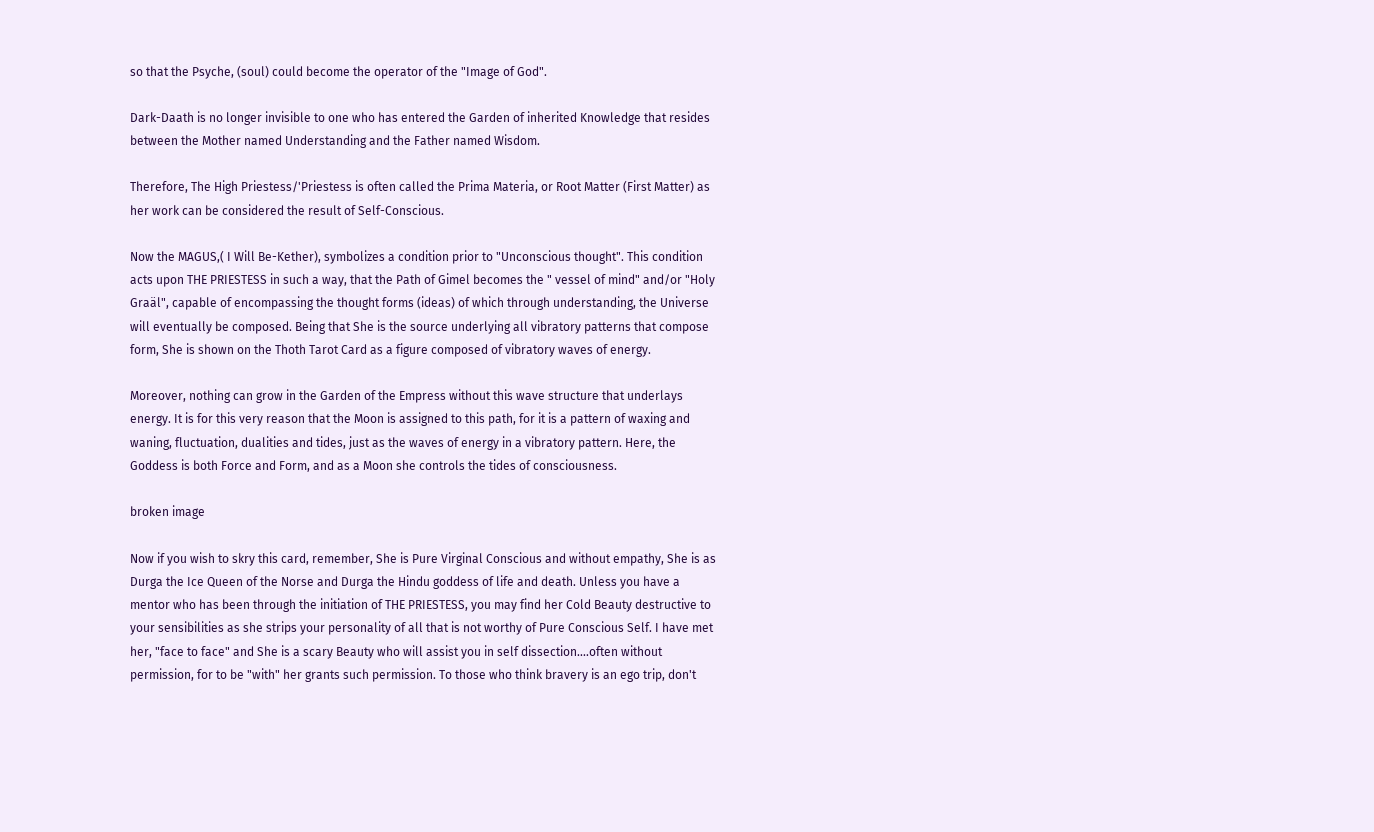so that the Psyche, (soul) could become the operator of the "Image of God".

Dark-Daath is no longer invisible to one who has entered the Garden of inherited Knowledge that resides between the Mother named Understanding and the Father named Wisdom.

Therefore, The High Priestess/'Priestess is often called the Prima Materia, or Root Matter (First Matter) as her work can be considered the result of Self-Conscious.

Now the MAGUS,( I Will Be-Kether), symbolizes a condition prior to "Unconscious thought". This condition acts upon THE PRIESTESS in such a way, that the Path of Gimel becomes the " vessel of mind" and/or "Holy Graäl", capable of encompassing the thought forms (ideas) of which through understanding, the Universe will eventually be composed. Being that She is the source underlying all vibratory patterns that compose form, She is shown on the Thoth Tarot Card as a figure composed of vibratory waves of energy.

Moreover, nothing can grow in the Garden of the Empress without this wave structure that underlays energy. It is for this very reason that the Moon is assigned to this path, for it is a pattern of waxing and waning, fluctuation, dualities and tides, just as the waves of energy in a vibratory pattern. Here, the Goddess is both Force and Form, and as a Moon she controls the tides of consciousness.

broken image

Now if you wish to skry this card, remember, She is Pure Virginal Conscious and without empathy, She is as Durga the Ice Queen of the Norse and Durga the Hindu goddess of life and death. Unless you have a mentor who has been through the initiation of THE PRIESTESS, you may find her Cold Beauty destructive to your sensibilities as she strips your personality of all that is not worthy of Pure Conscious Self. I have met her, "face to face" and She is a scary Beauty who will assist you in self dissection....often without permission, for to be "with" her grants such permission. To those who think bravery is an ego trip, don't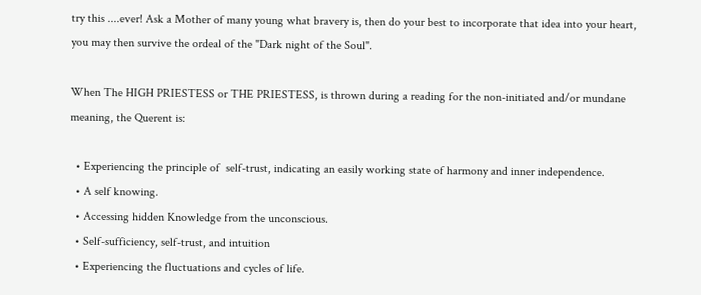try this ....ever! Ask a Mother of many young what bravery is, then do your best to incorporate that idea into your heart, you may then survive the ordeal of the "Dark night of the Soul".

When The HIGH PRIESTESS or THE PRIESTESS, is thrown during a reading for the non-initiated and/or mundane meaning, the Querent is:

  • Experiencing the principle of  self-trust, indicating an easily working state of harmony and inner independence.
  • A self knowing.
  • Accessing hidden Knowledge from the unconscious.
  • Self-sufficiency, self-trust, and intuition
  • Experiencing the fluctuations and cycles of life.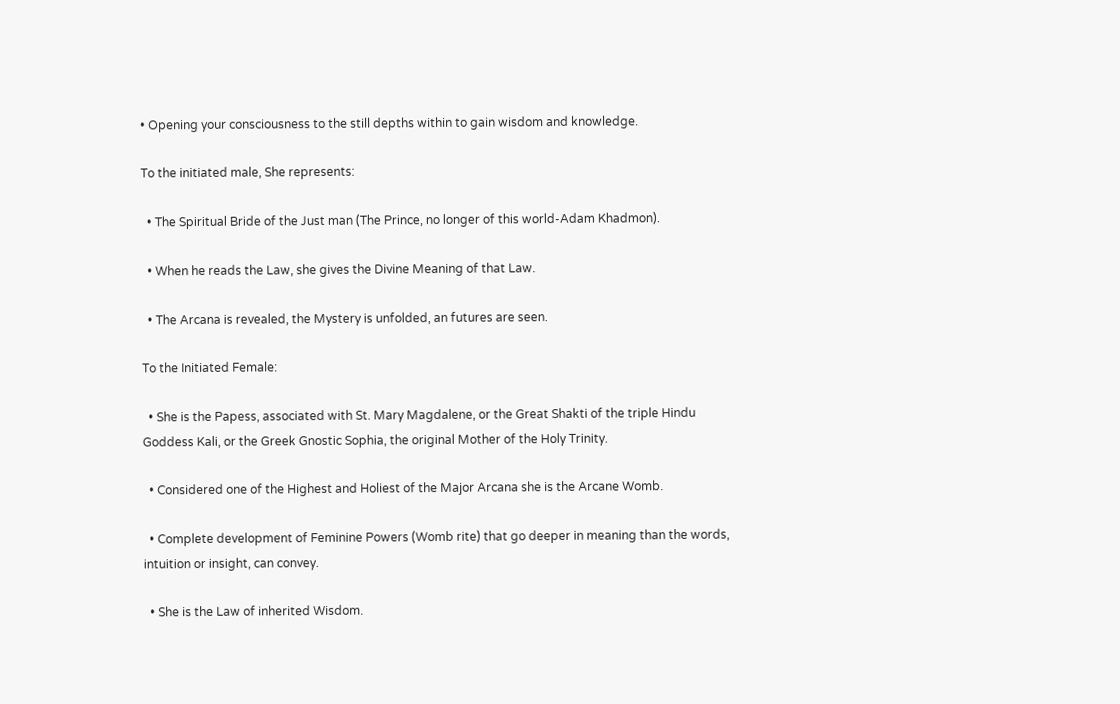• Opening your consciousness to the still depths within to gain wisdom and knowledge.

To the initiated male, She represents:

  • The Spiritual Bride of the Just man (The Prince, no longer of this world-Adam Khadmon).

  • When he reads the Law, she gives the Divine Meaning of that Law.

  • The Arcana is revealed, the Mystery is unfolded, an futures are seen.

To the Initiated Female:

  • She is the Papess, associated with St. Mary Magdalene, or the Great Shakti of the triple Hindu Goddess Kali, or the Greek Gnostic Sophia, the original Mother of the Holy Trinity.

  • Considered one of the Highest and Holiest of the Major Arcana she is the Arcane Womb.

  • Complete development of Feminine Powers (Womb rite) that go deeper in meaning than the words, intuition or insight, can convey.

  • She is the Law of inherited Wisdom.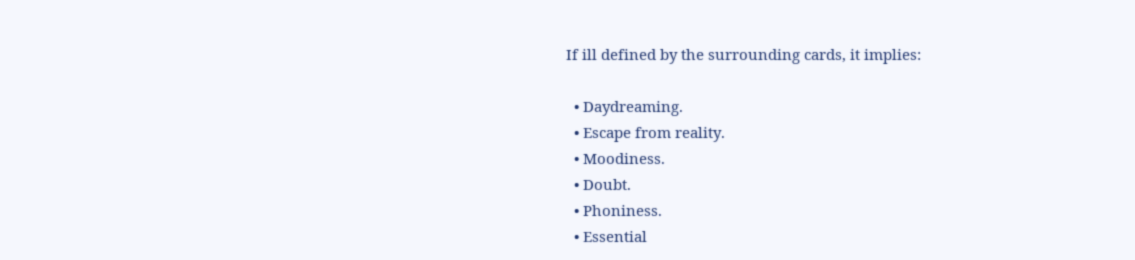If ill defined by the surrounding cards, it implies:

  • Daydreaming.
  • Escape from reality.
  • Moodiness.
  • Doubt.
  • Phoniness.
  • Essential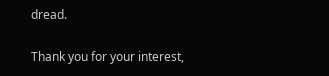dread.

Thank you for your interest,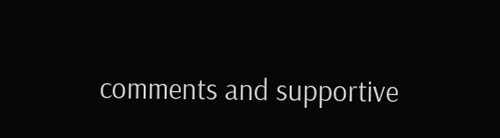comments and supportive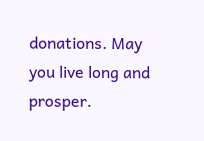donations. May you live long and prosper.